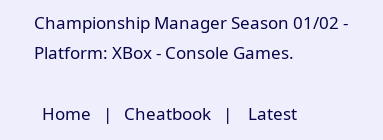Championship Manager Season 01/02 - Platform: XBox - Console Games.

  Home   |   Cheatbook   |    Latest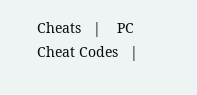Cheats   |    PC Cheat Codes   |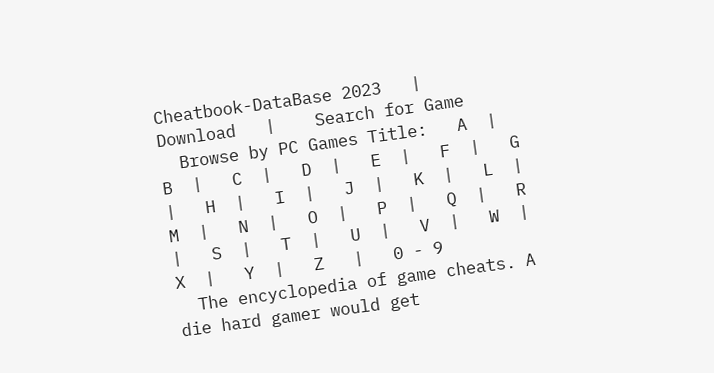Cheatbook-DataBase 2023   |    Download   |    Search for Game
  Browse by PC Games Title:   A  |   B  |   C  |   D  |   E  |   F  |   G  |   H  |   I  |   J  |   K  |   L  |   M  |   N  |   O  |   P  |   Q  |   R  |   S  |   T  |   U  |   V  |   W  |   X  |   Y  |   Z   |   0 - 9
  The encyclopedia of game cheats. A die hard gamer would get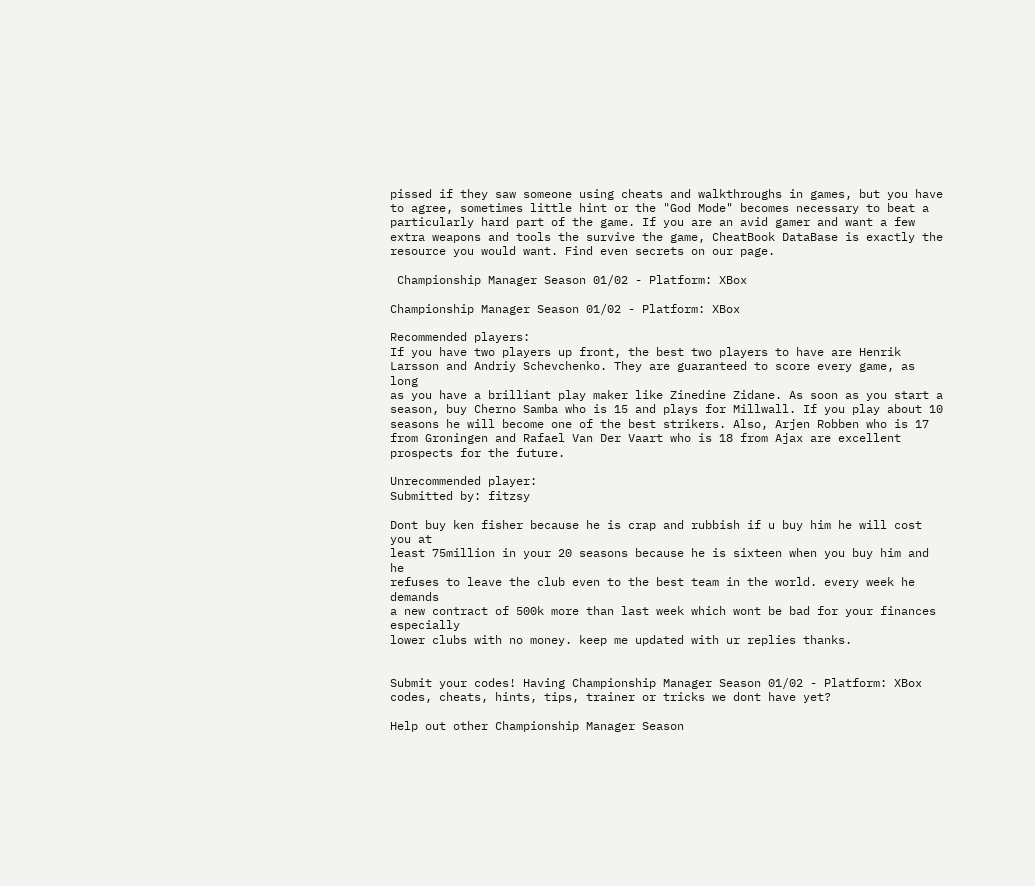pissed if they saw someone using cheats and walkthroughs in games, but you have to agree, sometimes little hint or the "God Mode" becomes necessary to beat a particularly hard part of the game. If you are an avid gamer and want a few extra weapons and tools the survive the game, CheatBook DataBase is exactly the resource you would want. Find even secrets on our page.

 Championship Manager Season 01/02 - Platform: XBox

Championship Manager Season 01/02 - Platform: XBox

Recommended players:
If you have two players up front, the best two players to have are Henrik
Larsson and Andriy Schevchenko. They are guaranteed to score every game, as long
as you have a brilliant play maker like Zinedine Zidane. As soon as you start a
season, buy Cherno Samba who is 15 and plays for Millwall. If you play about 10
seasons he will become one of the best strikers. Also, Arjen Robben who is 17
from Groningen and Rafael Van Der Vaart who is 18 from Ajax are excellent
prospects for the future.

Unrecommended player:
Submitted by: fitzsy

Dont buy ken fisher because he is crap and rubbish if u buy him he will cost you at
least 75million in your 20 seasons because he is sixteen when you buy him and he
refuses to leave the club even to the best team in the world. every week he demands
a new contract of 500k more than last week which wont be bad for your finances especially
lower clubs with no money. keep me updated with ur replies thanks.


Submit your codes! Having Championship Manager Season 01/02 - Platform: XBox codes, cheats, hints, tips, trainer or tricks we dont have yet?

Help out other Championship Manager Season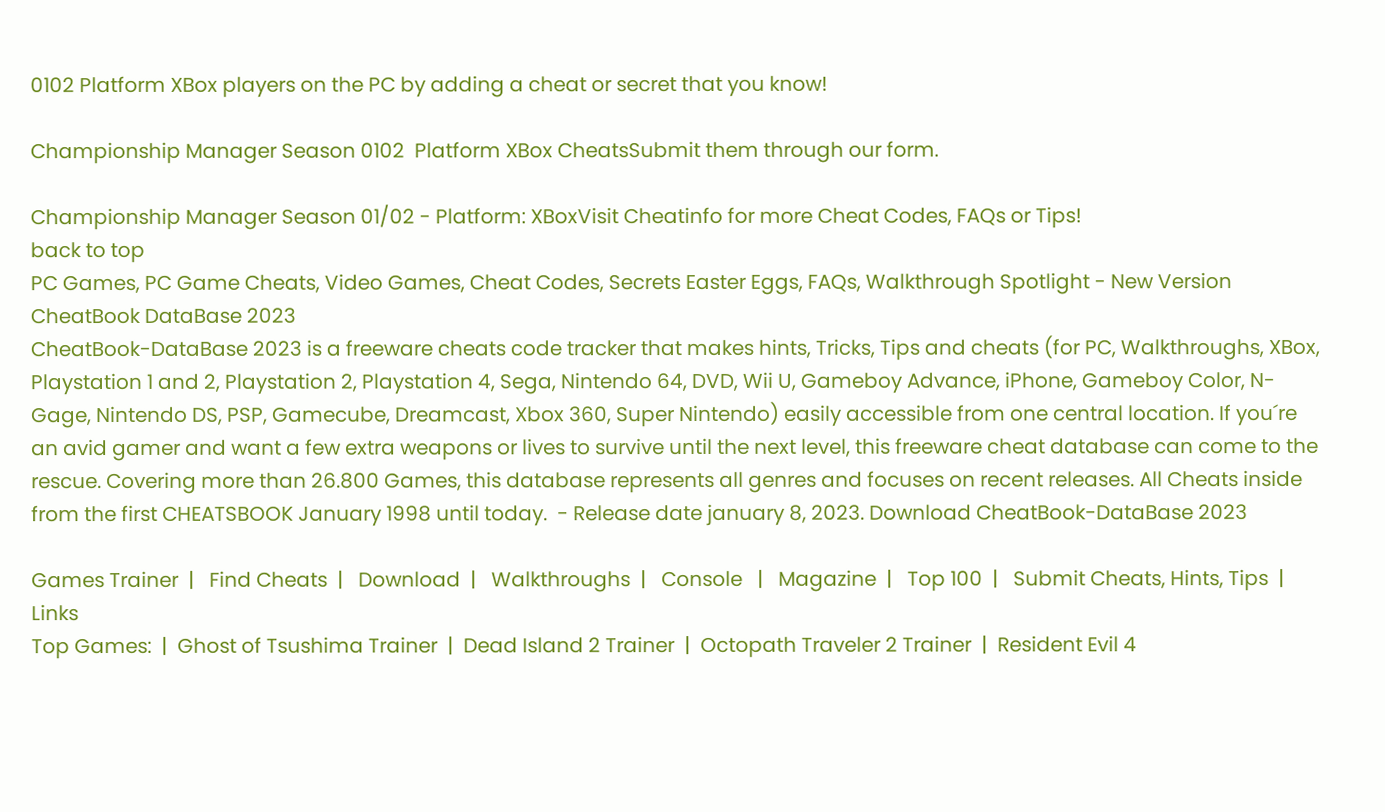0102 Platform XBox players on the PC by adding a cheat or secret that you know!

Championship Manager Season 0102  Platform XBox CheatsSubmit them through our form.

Championship Manager Season 01/02 - Platform: XBoxVisit Cheatinfo for more Cheat Codes, FAQs or Tips!
back to top
PC Games, PC Game Cheats, Video Games, Cheat Codes, Secrets Easter Eggs, FAQs, Walkthrough Spotlight - New Version CheatBook DataBase 2023
CheatBook-DataBase 2023 is a freeware cheats code tracker that makes hints, Tricks, Tips and cheats (for PC, Walkthroughs, XBox, Playstation 1 and 2, Playstation 2, Playstation 4, Sega, Nintendo 64, DVD, Wii U, Gameboy Advance, iPhone, Gameboy Color, N-Gage, Nintendo DS, PSP, Gamecube, Dreamcast, Xbox 360, Super Nintendo) easily accessible from one central location. If you´re an avid gamer and want a few extra weapons or lives to survive until the next level, this freeware cheat database can come to the rescue. Covering more than 26.800 Games, this database represents all genres and focuses on recent releases. All Cheats inside from the first CHEATSBOOK January 1998 until today.  - Release date january 8, 2023. Download CheatBook-DataBase 2023

Games Trainer  |   Find Cheats  |   Download  |   Walkthroughs  |   Console   |   Magazine  |   Top 100  |   Submit Cheats, Hints, Tips  |   Links
Top Games:  |  Ghost of Tsushima Trainer  |  Dead Island 2 Trainer  |  Octopath Traveler 2 Trainer  |  Resident Evil 4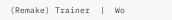(Remake) Trainer  |  Wo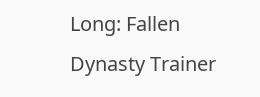Long: Fallen Dynasty Trainer